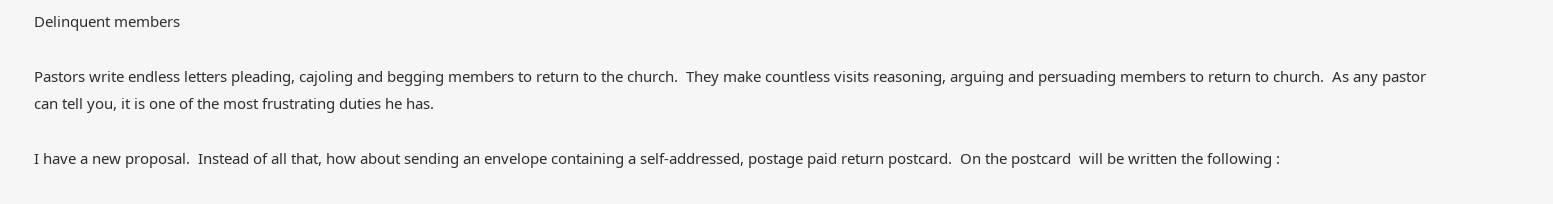Delinquent members

Pastors write endless letters pleading, cajoling and begging members to return to the church.  They make countless visits reasoning, arguing and persuading members to return to church.  As any pastor can tell you, it is one of the most frustrating duties he has.

I have a new proposal.  Instead of all that, how about sending an envelope containing a self-addressed, postage paid return postcard.  On the postcard  will be written the following :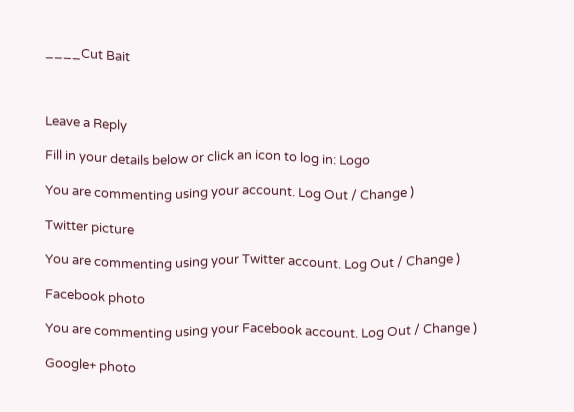____Cut Bait



Leave a Reply

Fill in your details below or click an icon to log in: Logo

You are commenting using your account. Log Out / Change )

Twitter picture

You are commenting using your Twitter account. Log Out / Change )

Facebook photo

You are commenting using your Facebook account. Log Out / Change )

Google+ photo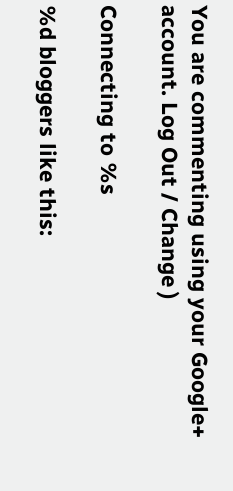You are commenting using your Google+ account. Log Out / Change )

Connecting to %s

%d bloggers like this: